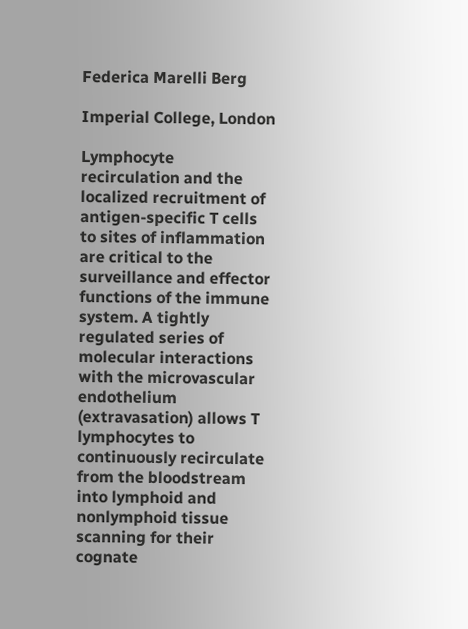Federica Marelli Berg

Imperial College, London

Lymphocyte recirculation and the localized recruitment of antigen-specific T cells to sites of inflammation are critical to the surveillance and effector functions of the immune system. A tightly regulated series of molecular interactions with the microvascular endothelium (extravasation) allows T lymphocytes to continuously recirculate from the bloodstream into lymphoid and nonlymphoid tissue scanning for their cognate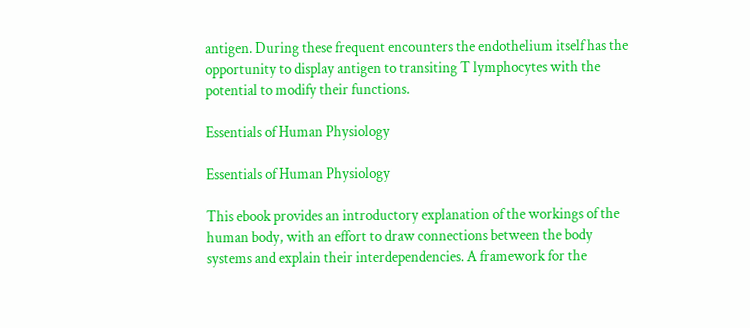antigen. During these frequent encounters the endothelium itself has the opportunity to display antigen to transiting T lymphocytes with the potential to modify their functions.

Essentials of Human Physiology

Essentials of Human Physiology

This ebook provides an introductory explanation of the workings of the human body, with an effort to draw connections between the body systems and explain their interdependencies. A framework for the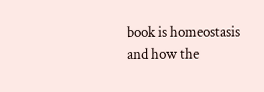book is homeostasis and how the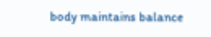body maintains balance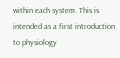within each system. This is intended as a first introduction to physiology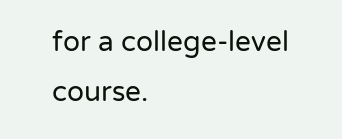for a college-level course.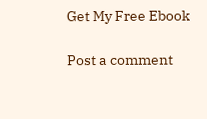Get My Free Ebook

Post a comment